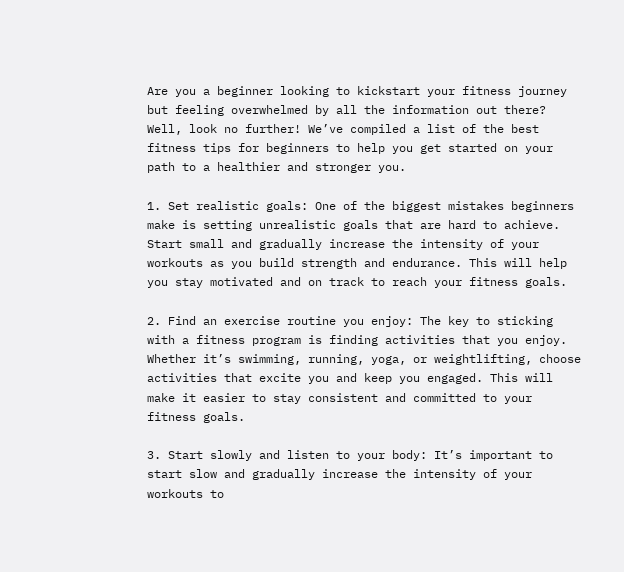Are you a beginner looking to kickstart your fitness journey but feeling overwhelmed by all the information out there? Well, look no further! We’ve compiled a list of the best fitness tips for beginners to help you get started on your path to a healthier and stronger you.

1. Set realistic goals: One of the biggest mistakes beginners make is setting unrealistic goals that are hard to achieve. Start small and gradually increase the intensity of your workouts as you build strength and endurance. This will help you stay motivated and on track to reach your fitness goals.

2. Find an exercise routine you enjoy: The key to sticking with a fitness program is finding activities that you enjoy. Whether it’s swimming, running, yoga, or weightlifting, choose activities that excite you and keep you engaged. This will make it easier to stay consistent and committed to your fitness goals.

3. Start slowly and listen to your body: It’s important to start slow and gradually increase the intensity of your workouts to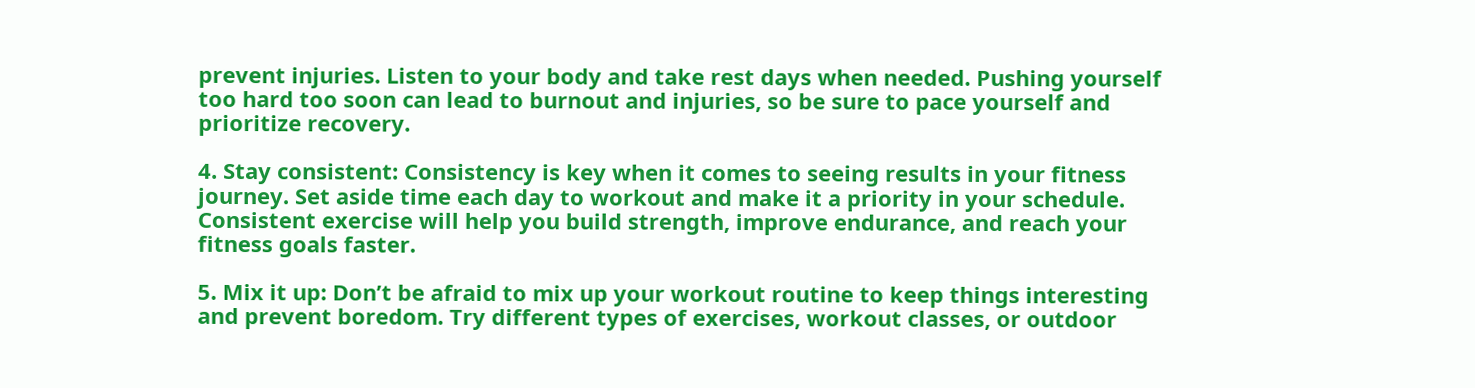prevent injuries. Listen to your body and take rest days when needed. Pushing yourself too hard too soon can lead to burnout and injuries, so be sure to pace yourself and prioritize recovery.

4. Stay consistent: Consistency is key when it comes to seeing results in your fitness journey. Set aside time each day to workout and make it a priority in your schedule. Consistent exercise will help you build strength, improve endurance, and reach your fitness goals faster.

5. Mix it up: Don’t be afraid to mix up your workout routine to keep things interesting and prevent boredom. Try different types of exercises, workout classes, or outdoor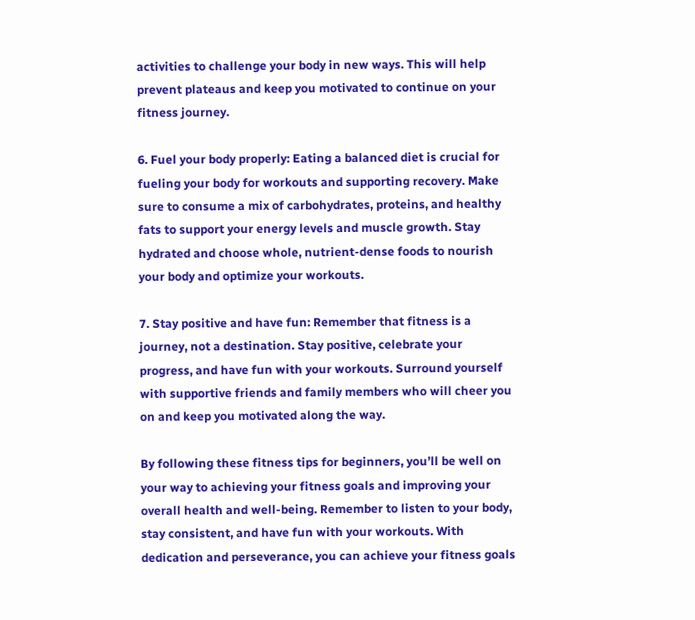activities to challenge your body in new ways. This will help prevent plateaus and keep you motivated to continue on your fitness journey.

6. Fuel your body properly: Eating a balanced diet is crucial for fueling your body for workouts and supporting recovery. Make sure to consume a mix of carbohydrates, proteins, and healthy fats to support your energy levels and muscle growth. Stay hydrated and choose whole, nutrient-dense foods to nourish your body and optimize your workouts.

7. Stay positive and have fun: Remember that fitness is a journey, not a destination. Stay positive, celebrate your progress, and have fun with your workouts. Surround yourself with supportive friends and family members who will cheer you on and keep you motivated along the way.

By following these fitness tips for beginners, you’ll be well on your way to achieving your fitness goals and improving your overall health and well-being. Remember to listen to your body, stay consistent, and have fun with your workouts. With dedication and perseverance, you can achieve your fitness goals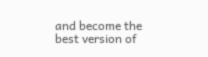and become the best version of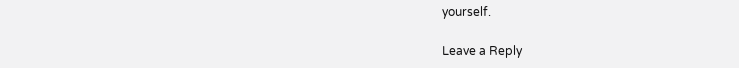yourself.

Leave a Reply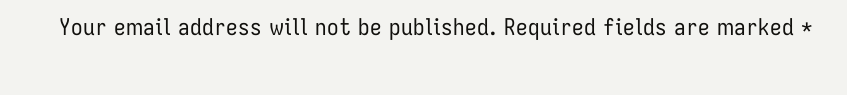Your email address will not be published. Required fields are marked *